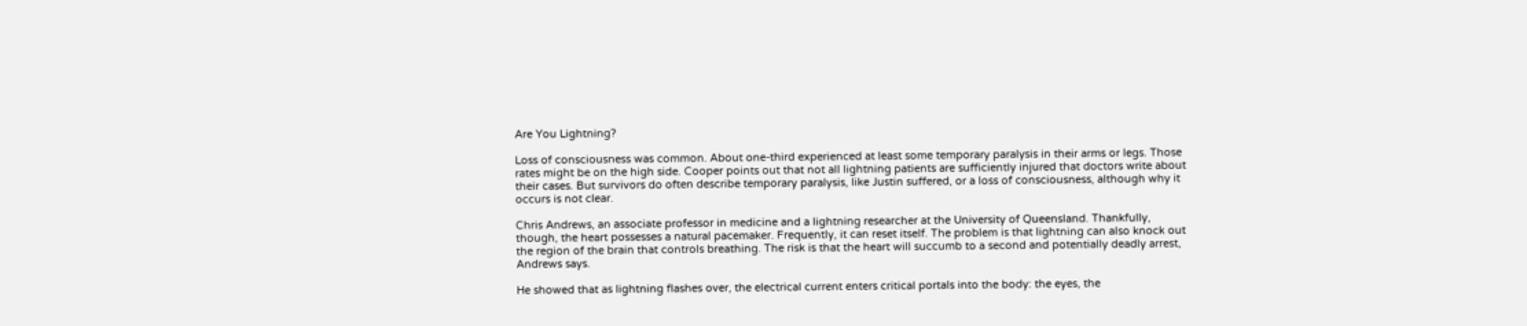Are You Lightning?

Loss of consciousness was common. About one-third experienced at least some temporary paralysis in their arms or legs. Those rates might be on the high side. Cooper points out that not all lightning patients are sufficiently injured that doctors write about their cases. But survivors do often describe temporary paralysis, like Justin suffered, or a loss of consciousness, although why it occurs is not clear.

Chris Andrews, an associate professor in medicine and a lightning researcher at the University of Queensland. Thankfully, though, the heart possesses a natural pacemaker. Frequently, it can reset itself. The problem is that lightning can also knock out the region of the brain that controls breathing. The risk is that the heart will succumb to a second and potentially deadly arrest, Andrews says.

He showed that as lightning flashes over, the electrical current enters critical portals into the body: the eyes, the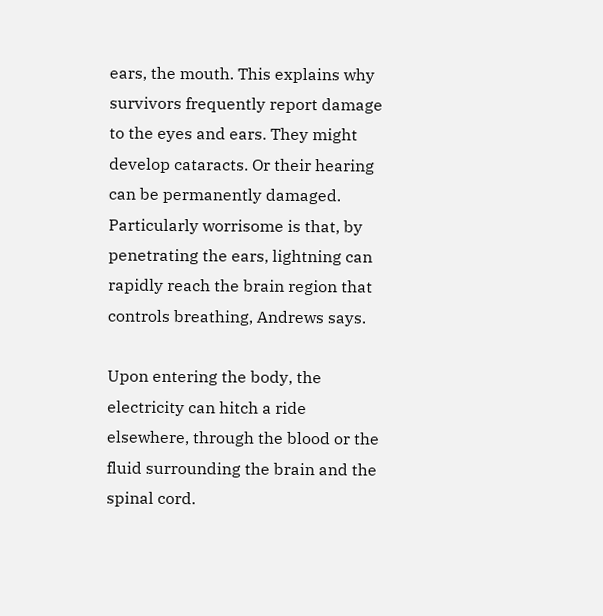ears, the mouth. This explains why survivors frequently report damage to the eyes and ears. They might develop cataracts. Or their hearing can be permanently damaged. Particularly worrisome is that, by penetrating the ears, lightning can rapidly reach the brain region that controls breathing, Andrews says.

Upon entering the body, the electricity can hitch a ride elsewhere, through the blood or the fluid surrounding the brain and the spinal cord.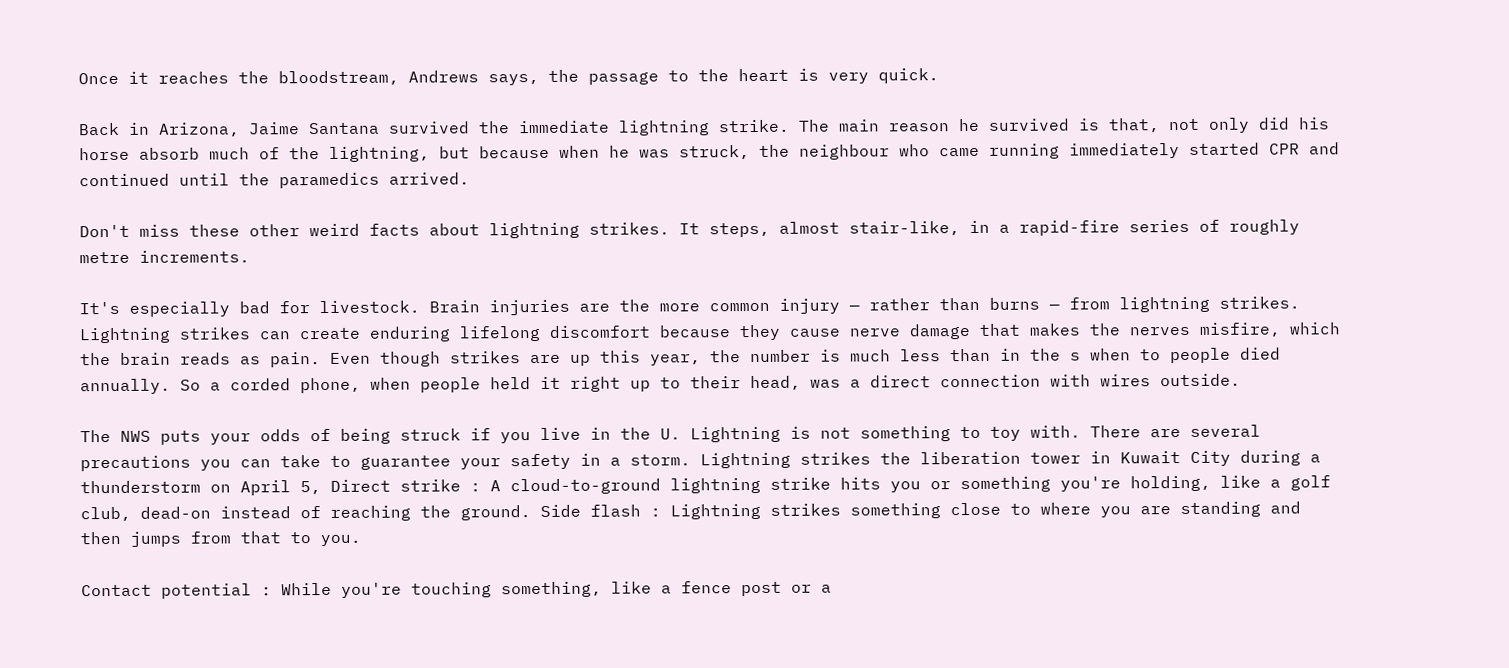Once it reaches the bloodstream, Andrews says, the passage to the heart is very quick.

Back in Arizona, Jaime Santana survived the immediate lightning strike. The main reason he survived is that, not only did his horse absorb much of the lightning, but because when he was struck, the neighbour who came running immediately started CPR and continued until the paramedics arrived.

Don't miss these other weird facts about lightning strikes. It steps, almost stair-like, in a rapid-fire series of roughly metre increments.

It's especially bad for livestock. Brain injuries are the more common injury — rather than burns — from lightning strikes. Lightning strikes can create enduring lifelong discomfort because they cause nerve damage that makes the nerves misfire, which the brain reads as pain. Even though strikes are up this year, the number is much less than in the s when to people died annually. So a corded phone, when people held it right up to their head, was a direct connection with wires outside.

The NWS puts your odds of being struck if you live in the U. Lightning is not something to toy with. There are several precautions you can take to guarantee your safety in a storm. Lightning strikes the liberation tower in Kuwait City during a thunderstorm on April 5, Direct strike : A cloud-to-ground lightning strike hits you or something you're holding, like a golf club, dead-on instead of reaching the ground. Side flash : Lightning strikes something close to where you are standing and then jumps from that to you.

Contact potential : While you're touching something, like a fence post or a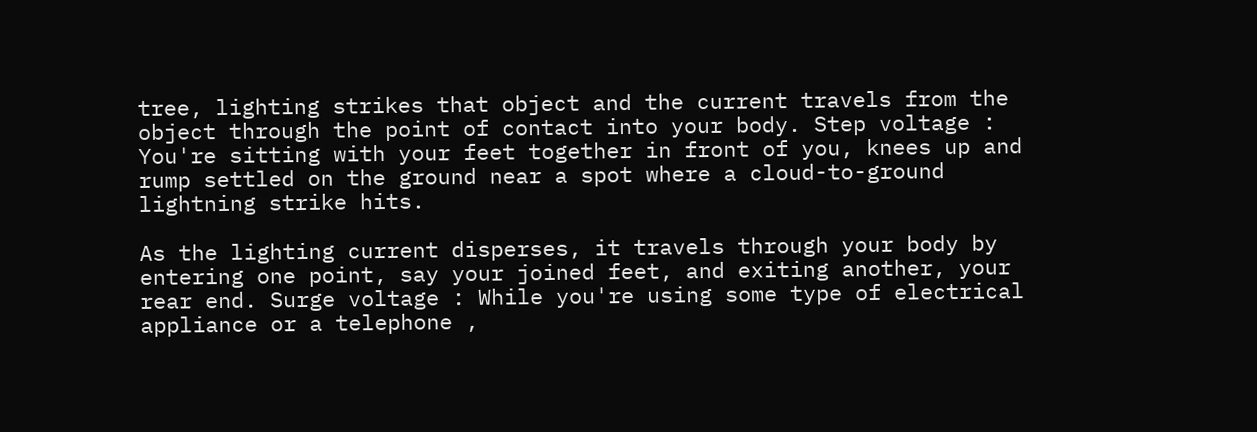tree, lighting strikes that object and the current travels from the object through the point of contact into your body. Step voltage : You're sitting with your feet together in front of you, knees up and rump settled on the ground near a spot where a cloud-to-ground lightning strike hits.

As the lighting current disperses, it travels through your body by entering one point, say your joined feet, and exiting another, your rear end. Surge voltage : While you're using some type of electrical appliance or a telephone ,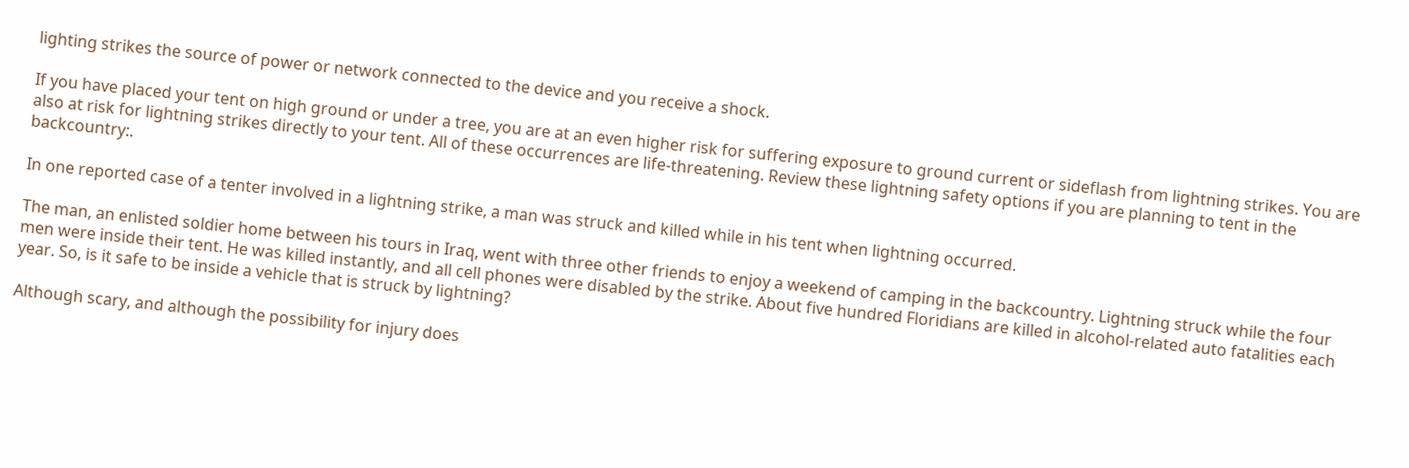lighting strikes the source of power or network connected to the device and you receive a shock.

If you have placed your tent on high ground or under a tree, you are at an even higher risk for suffering exposure to ground current or sideflash from lightning strikes. You are also at risk for lightning strikes directly to your tent. All of these occurrences are life-threatening. Review these lightning safety options if you are planning to tent in the backcountry:.

In one reported case of a tenter involved in a lightning strike, a man was struck and killed while in his tent when lightning occurred.

The man, an enlisted soldier home between his tours in Iraq, went with three other friends to enjoy a weekend of camping in the backcountry. Lightning struck while the four men were inside their tent. He was killed instantly, and all cell phones were disabled by the strike. About five hundred Floridians are killed in alcohol-related auto fatalities each year. So, is it safe to be inside a vehicle that is struck by lightning?

Although scary, and although the possibility for injury does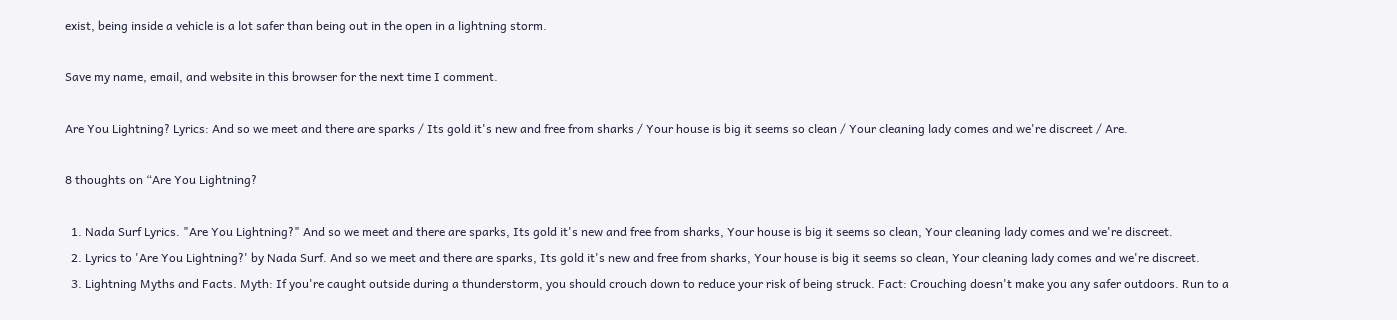exist, being inside a vehicle is a lot safer than being out in the open in a lightning storm.

Save my name, email, and website in this browser for the next time I comment.

Are You Lightning? Lyrics: And so we meet and there are sparks / Its gold it's new and free from sharks / Your house is big it seems so clean / Your cleaning lady comes and we're discreet / Are.

8 thoughts on “Are You Lightning?

  1. Nada Surf Lyrics. "Are You Lightning?" And so we meet and there are sparks, Its gold it's new and free from sharks, Your house is big it seems so clean, Your cleaning lady comes and we're discreet.
  2. Lyrics to 'Are You Lightning?' by Nada Surf. And so we meet and there are sparks, Its gold it's new and free from sharks, Your house is big it seems so clean, Your cleaning lady comes and we're discreet.
  3. Lightning Myths and Facts. Myth: If you're caught outside during a thunderstorm, you should crouch down to reduce your risk of being struck. Fact: Crouching doesn't make you any safer outdoors. Run to a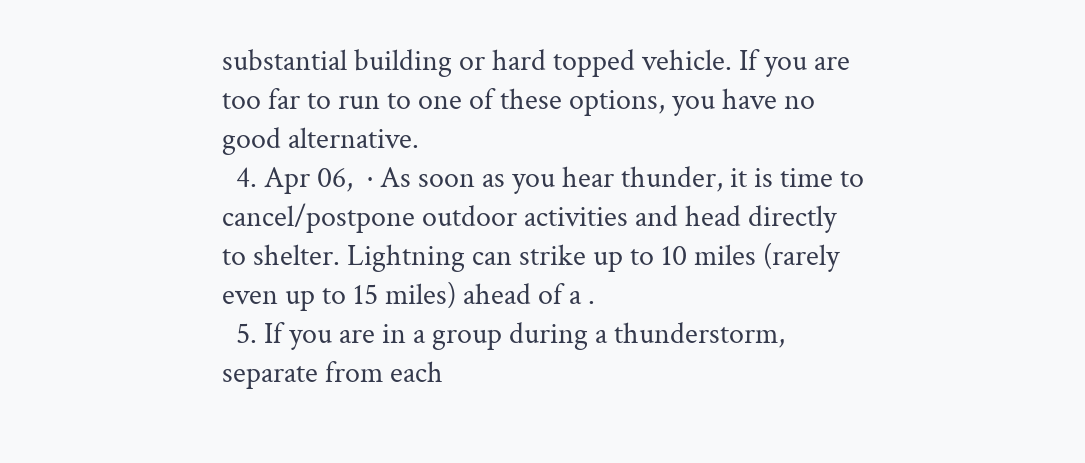substantial building or hard topped vehicle. If you are too far to run to one of these options, you have no good alternative.
  4. Apr 06,  · As soon as you hear thunder, it is time to cancel/postpone outdoor activities and head directly to shelter. Lightning can strike up to 10 miles (rarely even up to 15 miles) ahead of a .
  5. If you are in a group during a thunderstorm, separate from each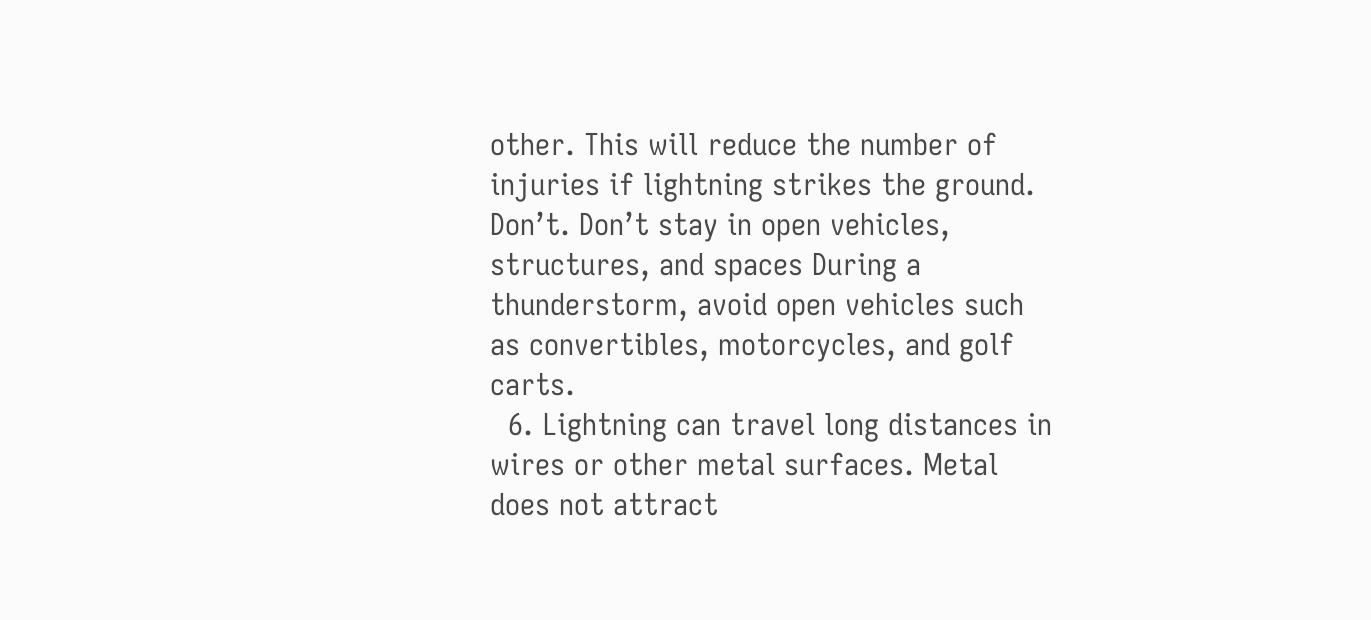other. This will reduce the number of injuries if lightning strikes the ground. Don’t. Don’t stay in open vehicles, structures, and spaces During a thunderstorm, avoid open vehicles such as convertibles, motorcycles, and golf carts.
  6. Lightning can travel long distances in wires or other metal surfaces. Metal does not attract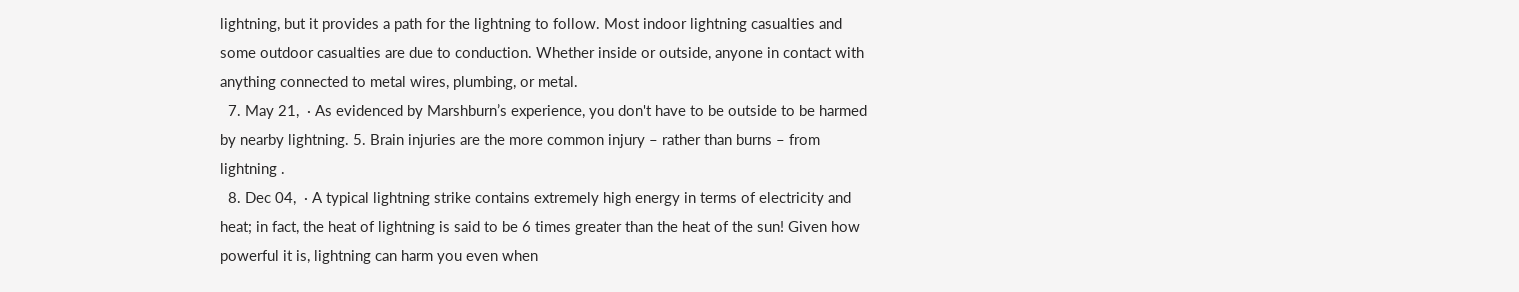lightning, but it provides a path for the lightning to follow. Most indoor lightning casualties and some outdoor casualties are due to conduction. Whether inside or outside, anyone in contact with anything connected to metal wires, plumbing, or metal.
  7. May 21,  · As evidenced by Marshburn’s experience, you don't have to be outside to be harmed by nearby lightning. 5. Brain injuries are the more common injury – rather than burns – from lightning .
  8. Dec 04,  · A typical lightning strike contains extremely high energy in terms of electricity and heat; in fact, the heat of lightning is said to be 6 times greater than the heat of the sun! Given how powerful it is, lightning can harm you even when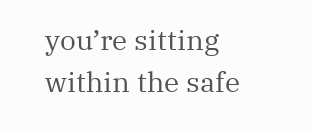you’re sitting within the safe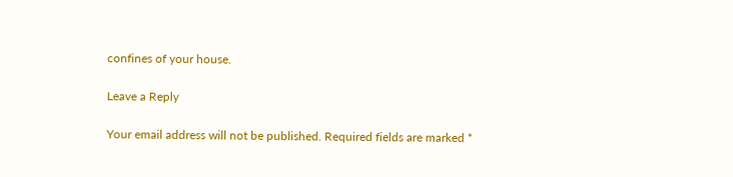confines of your house.

Leave a Reply

Your email address will not be published. Required fields are marked *